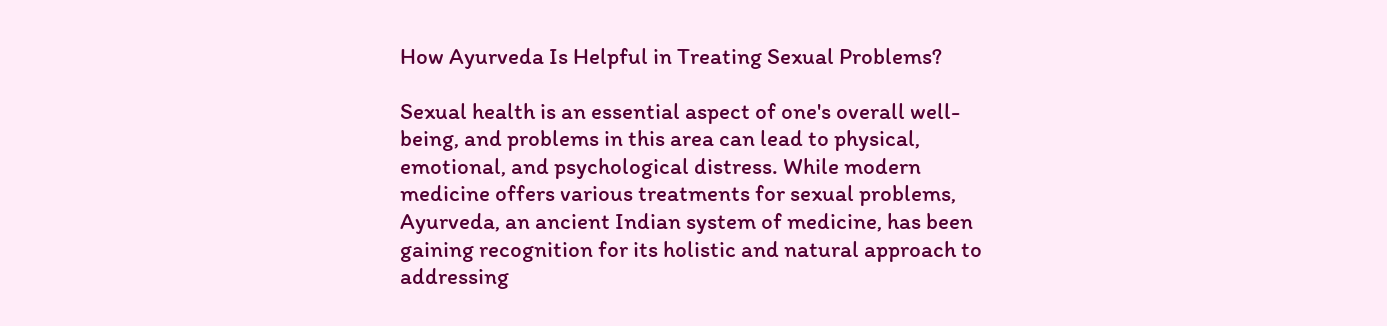How Ayurveda Is Helpful in Treating Sexual Problems?

Sexual health is an essential aspect of one's overall well-being, and problems in this area can lead to physical, emotional, and psychological distress. While modern medicine offers various treatments for sexual problems, Ayurveda, an ancient Indian system of medicine, has been gaining recognition for its holistic and natural approach to addressing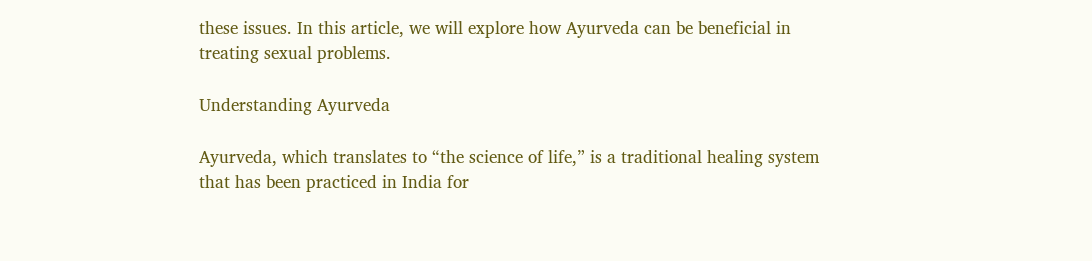these issues. In this article, we will explore how Ayurveda can be beneficial in treating sexual problems.

Understanding Ayurveda

Ayurveda, which translates to “the science of life,” is a traditional healing system that has been practiced in India for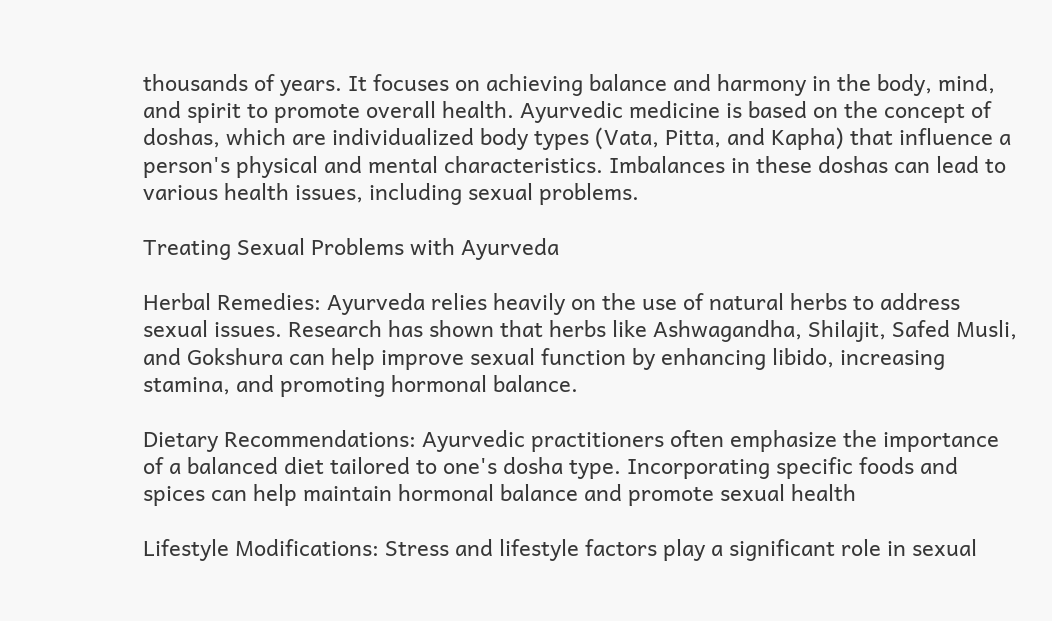thousands of years. It focuses on achieving balance and harmony in the body, mind, and spirit to promote overall health. Ayurvedic medicine is based on the concept of doshas, which are individualized body types (Vata, Pitta, and Kapha) that influence a person's physical and mental characteristics. Imbalances in these doshas can lead to various health issues, including sexual problems.

Treating Sexual Problems with Ayurveda

Herbal Remedies: Ayurveda relies heavily on the use of natural herbs to address sexual issues. Research has shown that herbs like Ashwagandha, Shilajit, Safed Musli, and Gokshura can help improve sexual function by enhancing libido, increasing stamina, and promoting hormonal balance.

Dietary Recommendations: Ayurvedic practitioners often emphasize the importance of a balanced diet tailored to one's dosha type. Incorporating specific foods and spices can help maintain hormonal balance and promote sexual health

Lifestyle Modifications: Stress and lifestyle factors play a significant role in sexual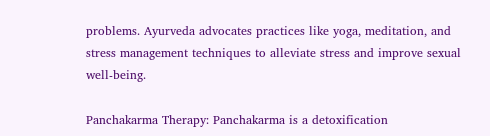problems. Ayurveda advocates practices like yoga, meditation, and stress management techniques to alleviate stress and improve sexual well-being.

Panchakarma Therapy: Panchakarma is a detoxification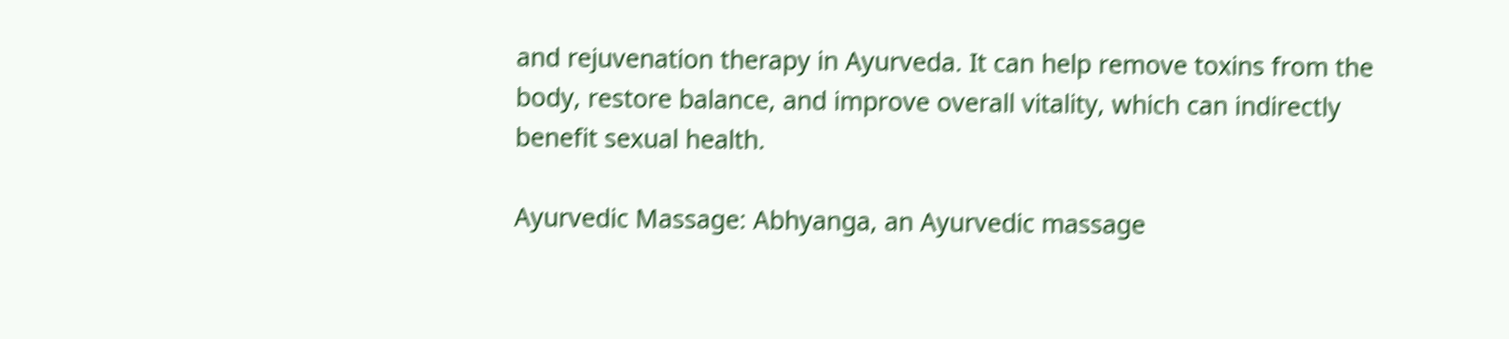and rejuvenation therapy in Ayurveda. It can help remove toxins from the body, restore balance, and improve overall vitality, which can indirectly benefit sexual health.

Ayurvedic Massage: Abhyanga, an Ayurvedic massage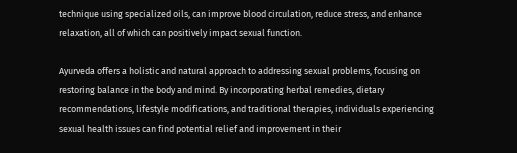technique using specialized oils, can improve blood circulation, reduce stress, and enhance relaxation, all of which can positively impact sexual function.

Ayurveda offers a holistic and natural approach to addressing sexual problems, focusing on restoring balance in the body and mind. By incorporating herbal remedies, dietary recommendations, lifestyle modifications, and traditional therapies, individuals experiencing sexual health issues can find potential relief and improvement in their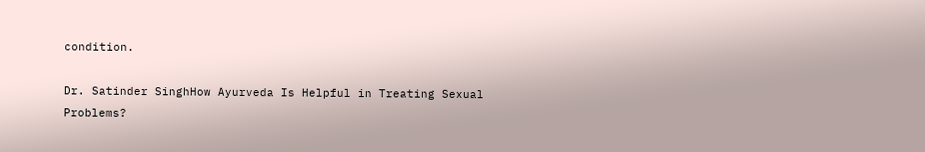condition.

Dr. Satinder SinghHow Ayurveda Is Helpful in Treating Sexual Problems?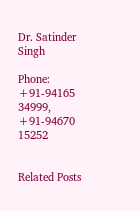Dr. Satinder Singh

Phone: +91-94165 34999, +91-94670 15252


Related Posts